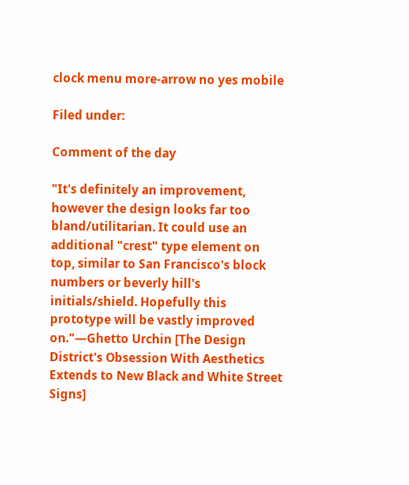clock menu more-arrow no yes mobile

Filed under:

Comment of the day

"It's definitely an improvement, however the design looks far too bland/utilitarian. It could use an additional "crest" type element on top, similar to San Francisco's block numbers or beverly hill's initials/shield. Hopefully this prototype will be vastly improved on."—Ghetto Urchin [The Design District's Obsession With Aesthetics Extends to New Black and White Street Signs]